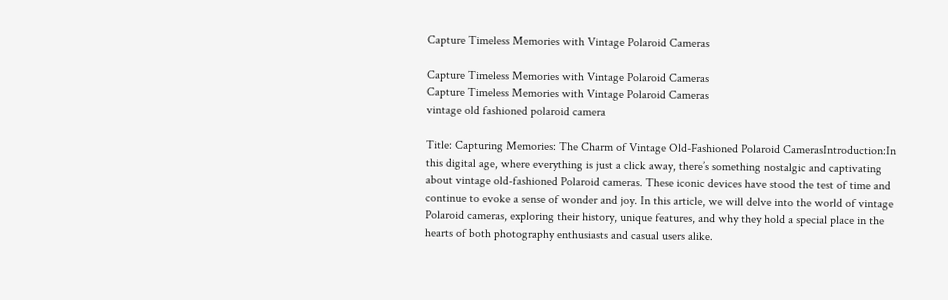Capture Timeless Memories with Vintage Polaroid Cameras

Capture Timeless Memories with Vintage Polaroid Cameras
Capture Timeless Memories with Vintage Polaroid Cameras
vintage old fashioned polaroid camera

Title: Capturing Memories: The Charm of Vintage Old-Fashioned Polaroid CamerasIntroduction:In this digital age, where everything is just a click away, there’s something nostalgic and captivating about vintage old-fashioned Polaroid cameras. These iconic devices have stood the test of time and continue to evoke a sense of wonder and joy. In this article, we will delve into the world of vintage Polaroid cameras, exploring their history, unique features, and why they hold a special place in the hearts of both photography enthusiasts and casual users alike.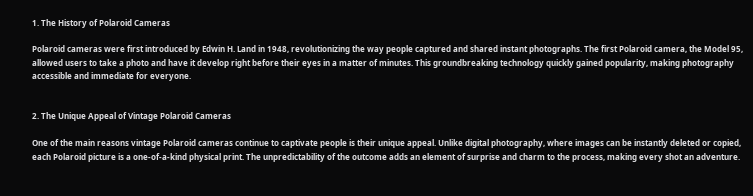1. The History of Polaroid Cameras

Polaroid cameras were first introduced by Edwin H. Land in 1948, revolutionizing the way people captured and shared instant photographs. The first Polaroid camera, the Model 95, allowed users to take a photo and have it develop right before their eyes in a matter of minutes. This groundbreaking technology quickly gained popularity, making photography accessible and immediate for everyone.


2. The Unique Appeal of Vintage Polaroid Cameras

One of the main reasons vintage Polaroid cameras continue to captivate people is their unique appeal. Unlike digital photography, where images can be instantly deleted or copied, each Polaroid picture is a one-of-a-kind physical print. The unpredictability of the outcome adds an element of surprise and charm to the process, making every shot an adventure.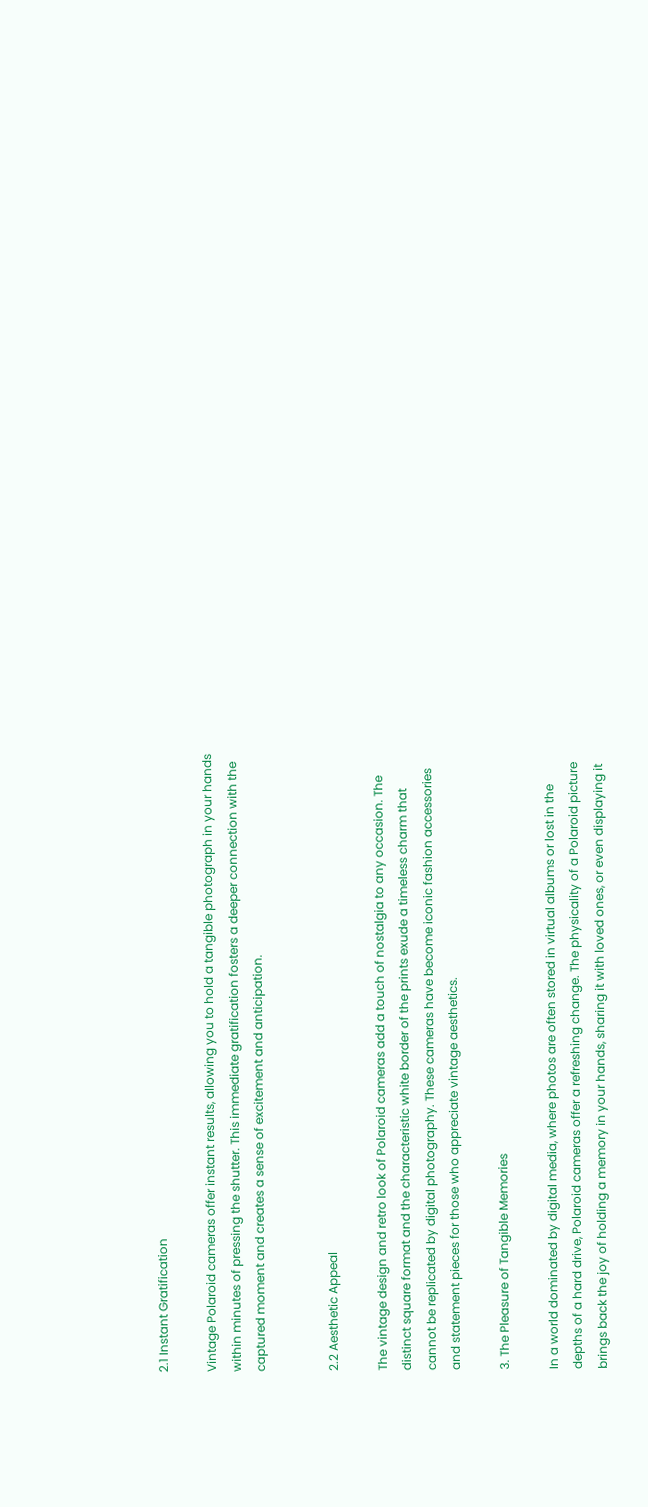2.1 Instant Gratification

Vintage Polaroid cameras offer instant results, allowing you to hold a tangible photograph in your hands within minutes of pressing the shutter. This immediate gratification fosters a deeper connection with the captured moment and creates a sense of excitement and anticipation.


2.2 Aesthetic Appeal

The vintage design and retro look of Polaroid cameras add a touch of nostalgia to any occasion. The distinct square format and the characteristic white border of the prints exude a timeless charm that cannot be replicated by digital photography. These cameras have become iconic fashion accessories and statement pieces for those who appreciate vintage aesthetics.

3. The Pleasure of Tangible Memories

In a world dominated by digital media, where photos are often stored in virtual albums or lost in the depths of a hard drive, Polaroid cameras offer a refreshing change. The physicality of a Polaroid picture brings back the joy of holding a memory in your hands, sharing it with loved ones, or even displaying it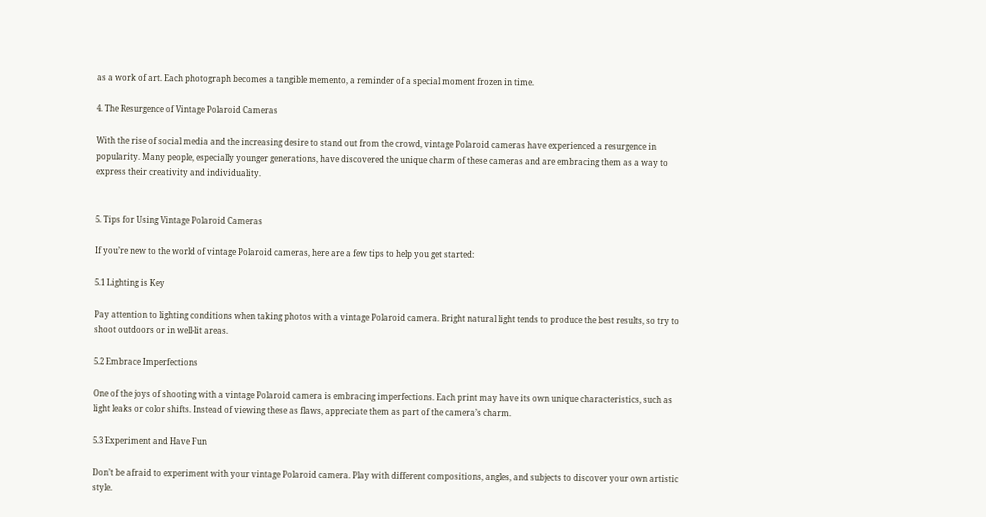as a work of art. Each photograph becomes a tangible memento, a reminder of a special moment frozen in time.

4. The Resurgence of Vintage Polaroid Cameras

With the rise of social media and the increasing desire to stand out from the crowd, vintage Polaroid cameras have experienced a resurgence in popularity. Many people, especially younger generations, have discovered the unique charm of these cameras and are embracing them as a way to express their creativity and individuality.


5. Tips for Using Vintage Polaroid Cameras

If you’re new to the world of vintage Polaroid cameras, here are a few tips to help you get started:

5.1 Lighting is Key

Pay attention to lighting conditions when taking photos with a vintage Polaroid camera. Bright natural light tends to produce the best results, so try to shoot outdoors or in well-lit areas.

5.2 Embrace Imperfections

One of the joys of shooting with a vintage Polaroid camera is embracing imperfections. Each print may have its own unique characteristics, such as light leaks or color shifts. Instead of viewing these as flaws, appreciate them as part of the camera’s charm.

5.3 Experiment and Have Fun

Don’t be afraid to experiment with your vintage Polaroid camera. Play with different compositions, angles, and subjects to discover your own artistic style.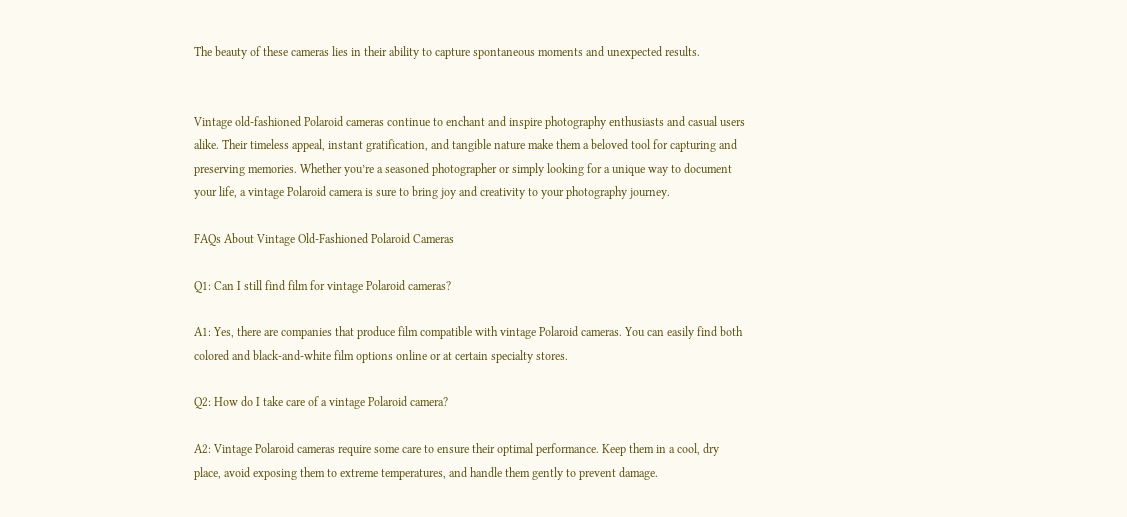The beauty of these cameras lies in their ability to capture spontaneous moments and unexpected results.


Vintage old-fashioned Polaroid cameras continue to enchant and inspire photography enthusiasts and casual users alike. Their timeless appeal, instant gratification, and tangible nature make them a beloved tool for capturing and preserving memories. Whether you’re a seasoned photographer or simply looking for a unique way to document your life, a vintage Polaroid camera is sure to bring joy and creativity to your photography journey.

FAQs About Vintage Old-Fashioned Polaroid Cameras

Q1: Can I still find film for vintage Polaroid cameras?

A1: Yes, there are companies that produce film compatible with vintage Polaroid cameras. You can easily find both colored and black-and-white film options online or at certain specialty stores.

Q2: How do I take care of a vintage Polaroid camera?

A2: Vintage Polaroid cameras require some care to ensure their optimal performance. Keep them in a cool, dry place, avoid exposing them to extreme temperatures, and handle them gently to prevent damage.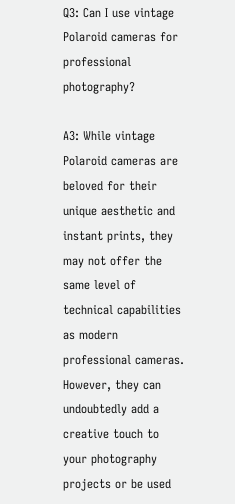Q3: Can I use vintage Polaroid cameras for professional photography?

A3: While vintage Polaroid cameras are beloved for their unique aesthetic and instant prints, they may not offer the same level of technical capabilities as modern professional cameras. However, they can undoubtedly add a creative touch to your photography projects or be used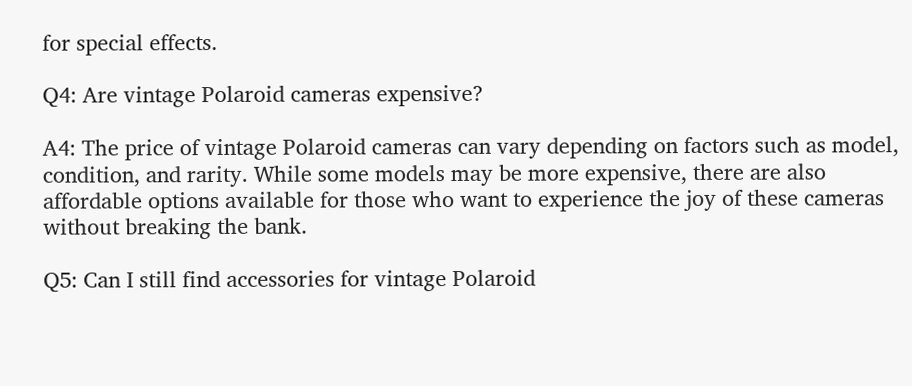for special effects.

Q4: Are vintage Polaroid cameras expensive?

A4: The price of vintage Polaroid cameras can vary depending on factors such as model, condition, and rarity. While some models may be more expensive, there are also affordable options available for those who want to experience the joy of these cameras without breaking the bank.

Q5: Can I still find accessories for vintage Polaroid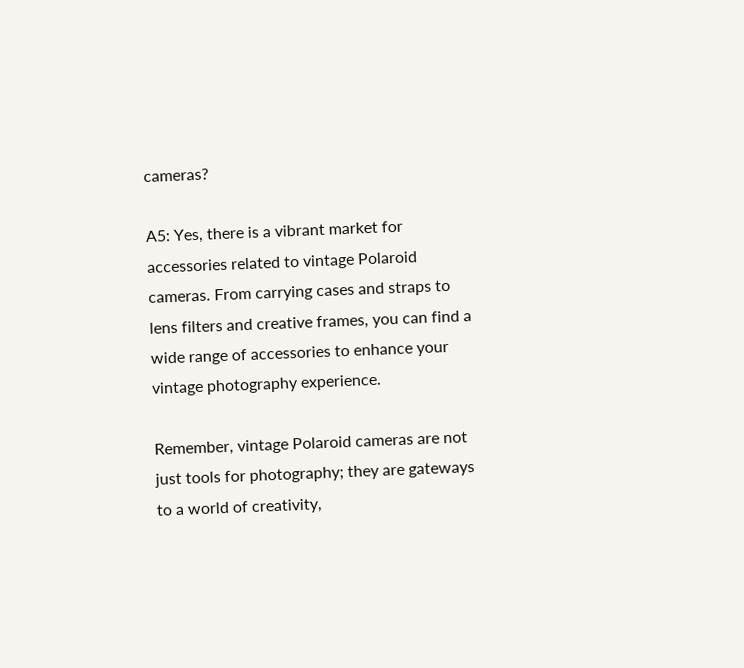cameras?

A5: Yes, there is a vibrant market for accessories related to vintage Polaroid cameras. From carrying cases and straps to lens filters and creative frames, you can find a wide range of accessories to enhance your vintage photography experience.

Remember, vintage Polaroid cameras are not just tools for photography; they are gateways to a world of creativity,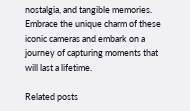nostalgia, and tangible memories. Embrace the unique charm of these iconic cameras and embark on a journey of capturing moments that will last a lifetime.

Related posts